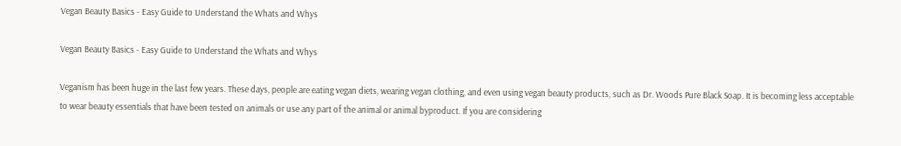Vegan Beauty Basics - Easy Guide to Understand the Whats and Whys

Vegan Beauty Basics - Easy Guide to Understand the Whats and Whys

Veganism has been huge in the last few years. These days, people are eating vegan diets, wearing vegan clothing, and even using vegan beauty products, such as Dr. Woods Pure Black Soap. It is becoming less acceptable to wear beauty essentials that have been tested on animals or use any part of the animal or animal byproduct. If you are considering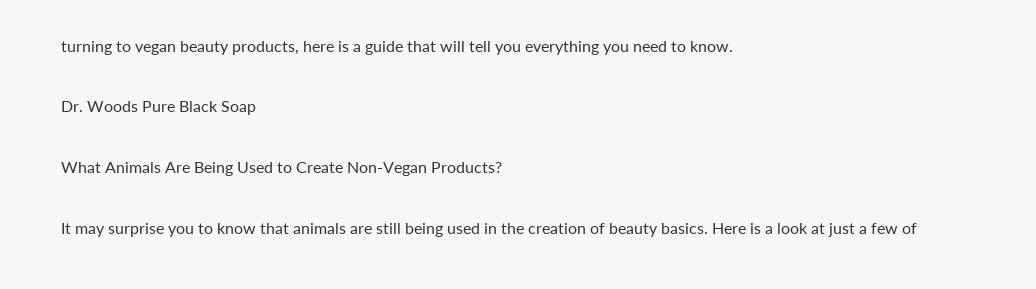turning to vegan beauty products, here is a guide that will tell you everything you need to know.

Dr. Woods Pure Black Soap

What Animals Are Being Used to Create Non-Vegan Products?

It may surprise you to know that animals are still being used in the creation of beauty basics. Here is a look at just a few of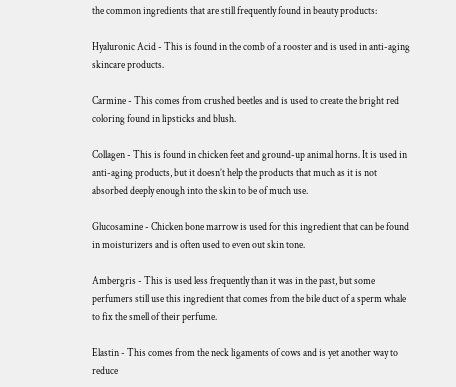the common ingredients that are still frequently found in beauty products:

Hyaluronic Acid - This is found in the comb of a rooster and is used in anti-aging skincare products.

Carmine - This comes from crushed beetles and is used to create the bright red coloring found in lipsticks and blush.

Collagen - This is found in chicken feet and ground-up animal horns. It is used in anti-aging products, but it doesn’t help the products that much as it is not absorbed deeply enough into the skin to be of much use.

Glucosamine - Chicken bone marrow is used for this ingredient that can be found in moisturizers and is often used to even out skin tone.

Ambergris - This is used less frequently than it was in the past, but some perfumers still use this ingredient that comes from the bile duct of a sperm whale to fix the smell of their perfume.

Elastin - This comes from the neck ligaments of cows and is yet another way to reduce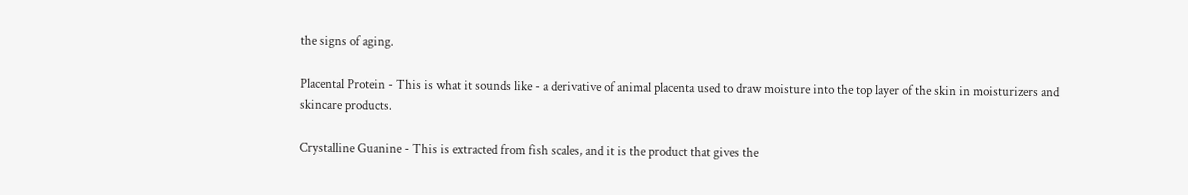the signs of aging.

Placental Protein - This is what it sounds like - a derivative of animal placenta used to draw moisture into the top layer of the skin in moisturizers and skincare products.

Crystalline Guanine - This is extracted from fish scales, and it is the product that gives the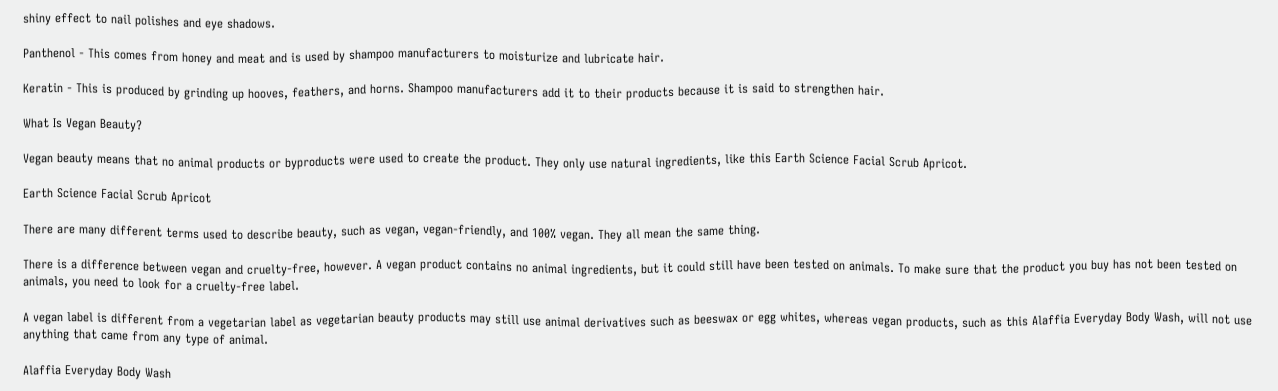shiny effect to nail polishes and eye shadows.

Panthenol - This comes from honey and meat and is used by shampoo manufacturers to moisturize and lubricate hair.

Keratin - This is produced by grinding up hooves, feathers, and horns. Shampoo manufacturers add it to their products because it is said to strengthen hair.

What Is Vegan Beauty?

Vegan beauty means that no animal products or byproducts were used to create the product. They only use natural ingredients, like this Earth Science Facial Scrub Apricot.

Earth Science Facial Scrub Apricot

There are many different terms used to describe beauty, such as vegan, vegan-friendly, and 100% vegan. They all mean the same thing.

There is a difference between vegan and cruelty-free, however. A vegan product contains no animal ingredients, but it could still have been tested on animals. To make sure that the product you buy has not been tested on animals, you need to look for a cruelty-free label.

A vegan label is different from a vegetarian label as vegetarian beauty products may still use animal derivatives such as beeswax or egg whites, whereas vegan products, such as this Alaffia Everyday Body Wash, will not use anything that came from any type of animal.

Alaffia Everyday Body Wash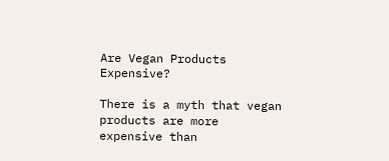Are Vegan Products Expensive?

There is a myth that vegan products are more expensive than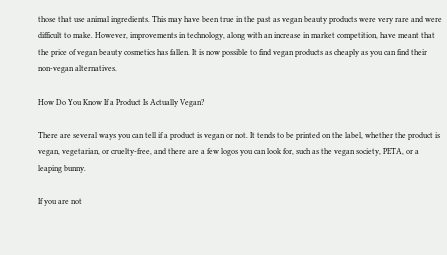those that use animal ingredients. This may have been true in the past as vegan beauty products were very rare and were difficult to make. However, improvements in technology, along with an increase in market competition, have meant that the price of vegan beauty cosmetics has fallen. It is now possible to find vegan products as cheaply as you can find their non-vegan alternatives.

How Do You Know If a Product Is Actually Vegan?

There are several ways you can tell if a product is vegan or not. It tends to be printed on the label, whether the product is vegan, vegetarian, or cruelty-free, and there are a few logos you can look for, such as the vegan society, PETA, or a leaping bunny.

If you are not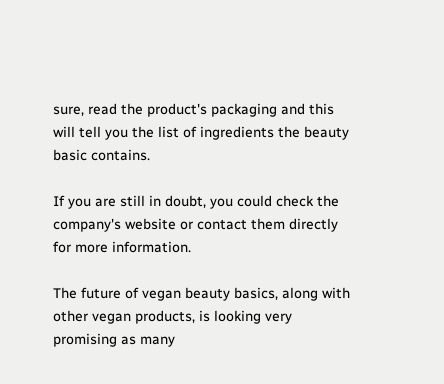sure, read the product's packaging and this will tell you the list of ingredients the beauty basic contains.

If you are still in doubt, you could check the company's website or contact them directly for more information.

The future of vegan beauty basics, along with other vegan products, is looking very promising as many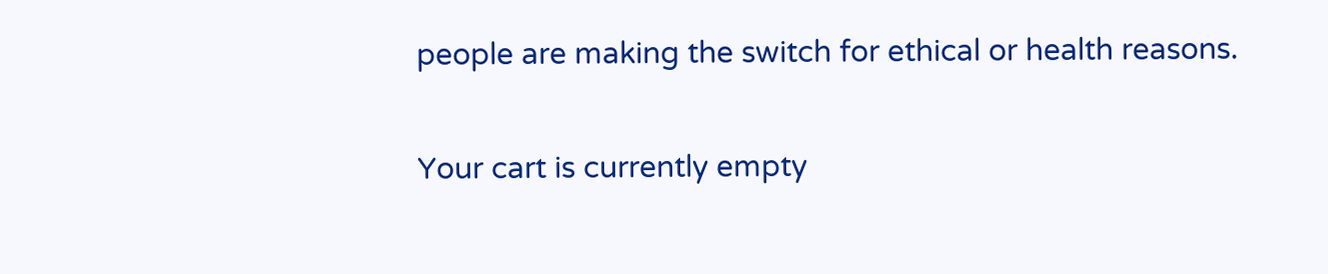people are making the switch for ethical or health reasons.

Your cart is currently empty